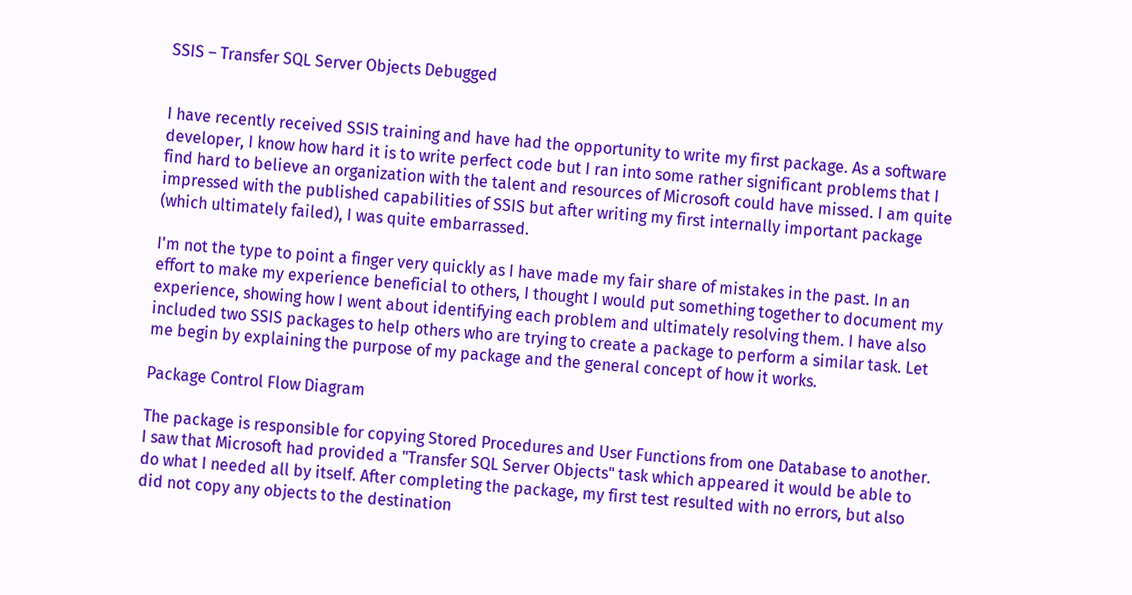SSIS – Transfer SQL Server Objects Debugged


I have recently received SSIS training and have had the opportunity to write my first package. As a software developer, I know how hard it is to write perfect code but I ran into some rather significant problems that I find hard to believe an organization with the talent and resources of Microsoft could have missed. I am quite impressed with the published capabilities of SSIS but after writing my first internally important package (which ultimately failed), I was quite embarrassed.

I'm not the type to point a finger very quickly as I have made my fair share of mistakes in the past. In an effort to make my experience beneficial to others, I thought I would put something together to document my experience, showing how I went about identifying each problem and ultimately resolving them. I have also included two SSIS packages to help others who are trying to create a package to perform a similar task. Let me begin by explaining the purpose of my package and the general concept of how it works.

Package Control Flow Diagram

The package is responsible for copying Stored Procedures and User Functions from one Database to another. I saw that Microsoft had provided a "Transfer SQL Server Objects" task which appeared it would be able to do what I needed all by itself. After completing the package, my first test resulted with no errors, but also did not copy any objects to the destination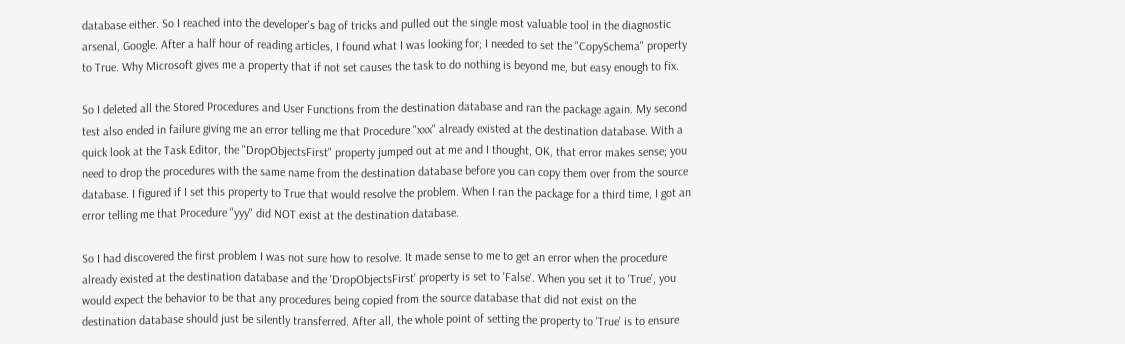database either. So I reached into the developer's bag of tricks and pulled out the single most valuable tool in the diagnostic arsenal, Google. After a half hour of reading articles, I found what I was looking for; I needed to set the "CopySchema" property to True. Why Microsoft gives me a property that if not set causes the task to do nothing is beyond me, but easy enough to fix.

So I deleted all the Stored Procedures and User Functions from the destination database and ran the package again. My second test also ended in failure giving me an error telling me that Procedure "xxx" already existed at the destination database. With a quick look at the Task Editor, the "DropObjectsFirst" property jumped out at me and I thought, OK, that error makes sense; you need to drop the procedures with the same name from the destination database before you can copy them over from the source database. I figured if I set this property to True that would resolve the problem. When I ran the package for a third time, I got an error telling me that Procedure "yyy" did NOT exist at the destination database.

So I had discovered the first problem I was not sure how to resolve. It made sense to me to get an error when the procedure already existed at the destination database and the 'DropObjectsFirst' property is set to 'False'. When you set it to 'True', you would expect the behavior to be that any procedures being copied from the source database that did not exist on the destination database should just be silently transferred. After all, the whole point of setting the property to 'True' is to ensure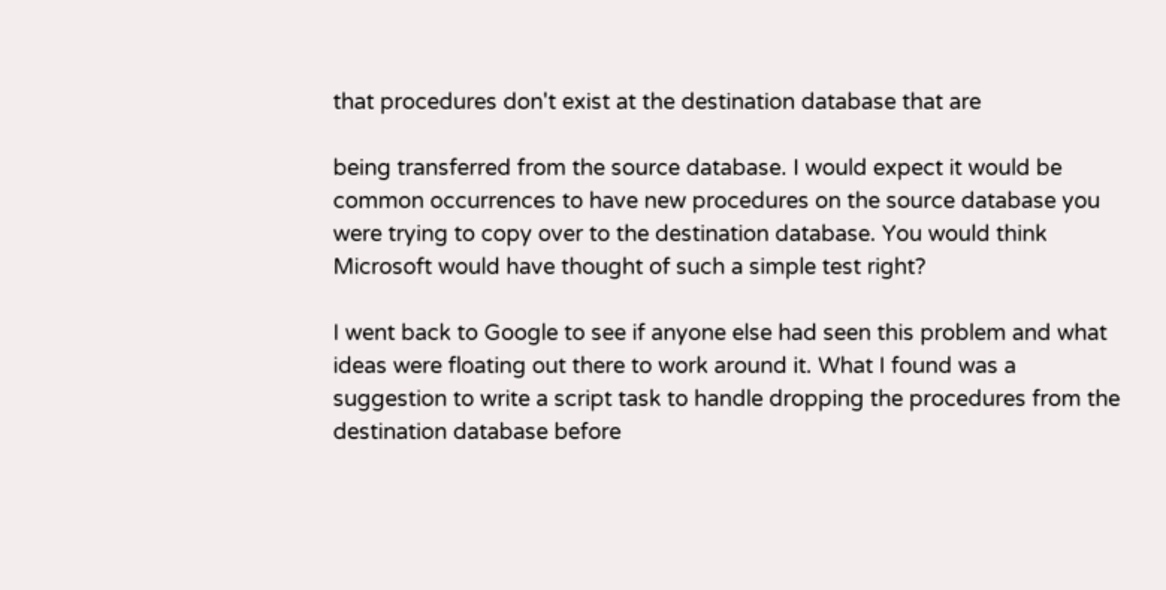that procedures don't exist at the destination database that are

being transferred from the source database. I would expect it would be common occurrences to have new procedures on the source database you were trying to copy over to the destination database. You would think Microsoft would have thought of such a simple test right?

I went back to Google to see if anyone else had seen this problem and what ideas were floating out there to work around it. What I found was a suggestion to write a script task to handle dropping the procedures from the destination database before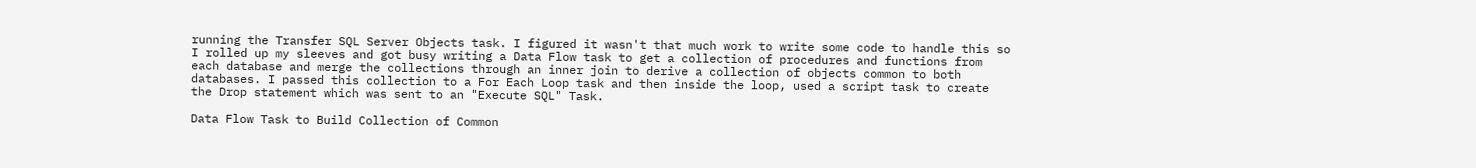running the Transfer SQL Server Objects task. I figured it wasn't that much work to write some code to handle this so I rolled up my sleeves and got busy writing a Data Flow task to get a collection of procedures and functions from each database and merge the collections through an inner join to derive a collection of objects common to both databases. I passed this collection to a For Each Loop task and then inside the loop, used a script task to create the Drop statement which was sent to an "Execute SQL" Task.

Data Flow Task to Build Collection of Common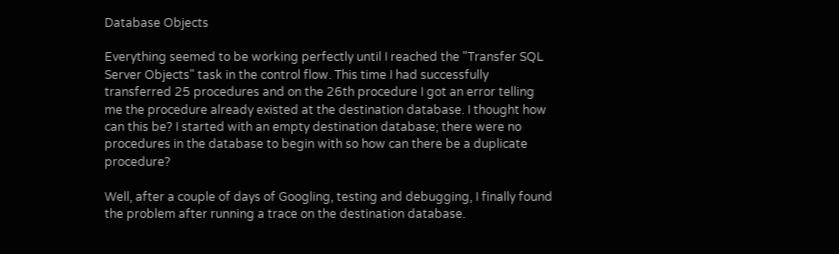Database Objects

Everything seemed to be working perfectly until I reached the "Transfer SQL Server Objects" task in the control flow. This time I had successfully transferred 25 procedures and on the 26th procedure I got an error telling me the procedure already existed at the destination database. I thought how can this be? I started with an empty destination database; there were no procedures in the database to begin with so how can there be a duplicate procedure?

Well, after a couple of days of Googling, testing and debugging, I finally found the problem after running a trace on the destination database.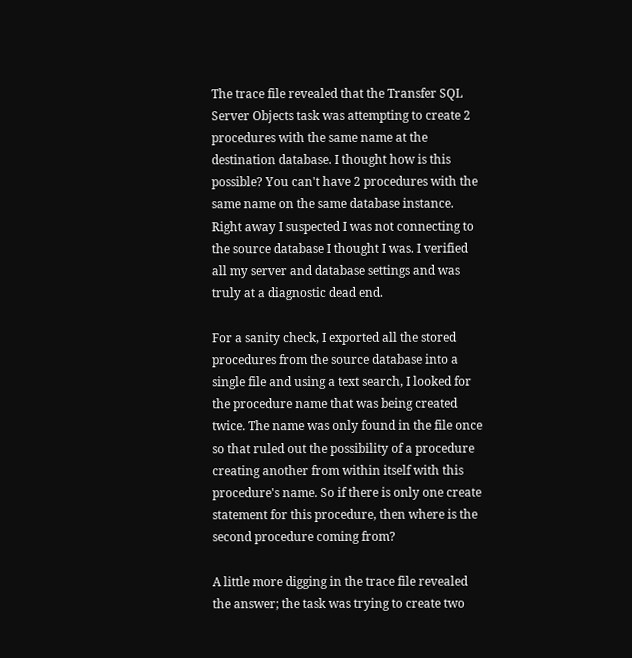The trace file revealed that the Transfer SQL Server Objects task was attempting to create 2 procedures with the same name at the destination database. I thought how is this possible? You can't have 2 procedures with the same name on the same database instance. Right away I suspected I was not connecting to the source database I thought I was. I verified all my server and database settings and was truly at a diagnostic dead end.

For a sanity check, I exported all the stored procedures from the source database into a single file and using a text search, I looked for the procedure name that was being created twice. The name was only found in the file once so that ruled out the possibility of a procedure creating another from within itself with this procedure's name. So if there is only one create statement for this procedure, then where is the second procedure coming from?

A little more digging in the trace file revealed the answer; the task was trying to create two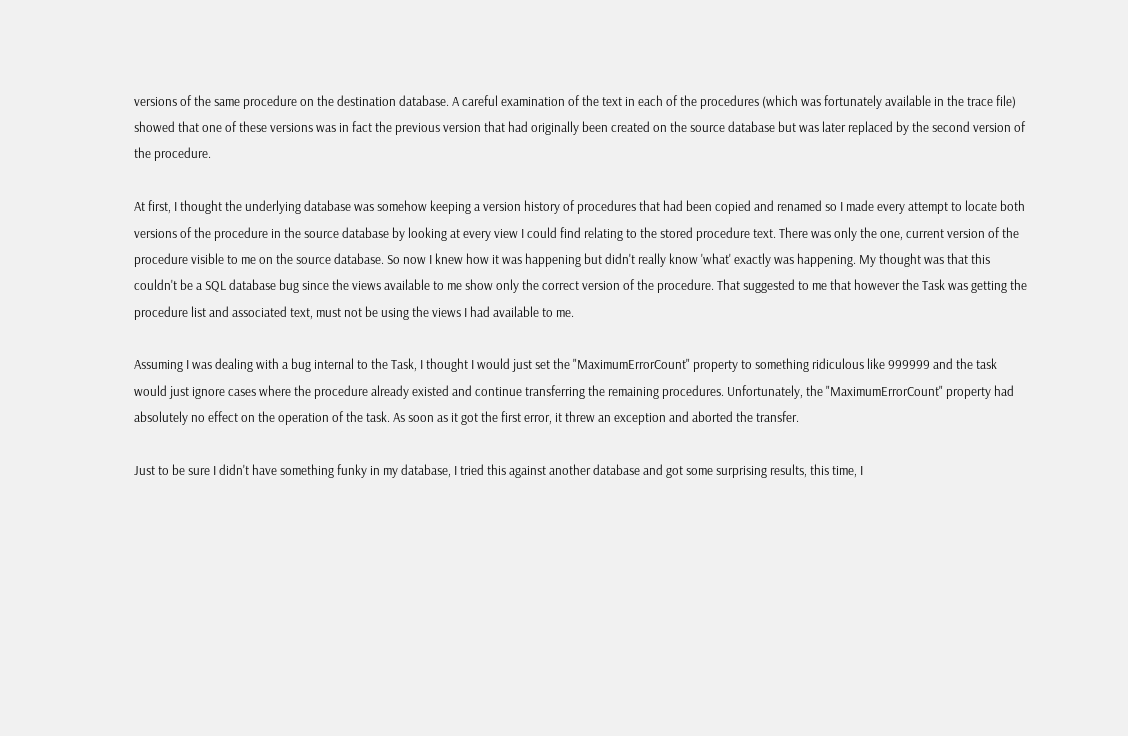versions of the same procedure on the destination database. A careful examination of the text in each of the procedures (which was fortunately available in the trace file) showed that one of these versions was in fact the previous version that had originally been created on the source database but was later replaced by the second version of the procedure.

At first, I thought the underlying database was somehow keeping a version history of procedures that had been copied and renamed so I made every attempt to locate both versions of the procedure in the source database by looking at every view I could find relating to the stored procedure text. There was only the one, current version of the procedure visible to me on the source database. So now I knew how it was happening but didn't really know 'what' exactly was happening. My thought was that this couldn't be a SQL database bug since the views available to me show only the correct version of the procedure. That suggested to me that however the Task was getting the procedure list and associated text, must not be using the views I had available to me.

Assuming I was dealing with a bug internal to the Task, I thought I would just set the "MaximumErrorCount" property to something ridiculous like 999999 and the task would just ignore cases where the procedure already existed and continue transferring the remaining procedures. Unfortunately, the "MaximumErrorCount" property had absolutely no effect on the operation of the task. As soon as it got the first error, it threw an exception and aborted the transfer.

Just to be sure I didn't have something funky in my database, I tried this against another database and got some surprising results, this time, I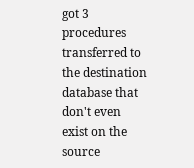got 3 procedures transferred to the destination database that don't even exist on the source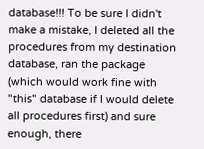database!!! To be sure I didn't make a mistake, I deleted all the procedures from my destination database, ran the package (which would work fine with "this" database if I would delete all procedures first) and sure enough, there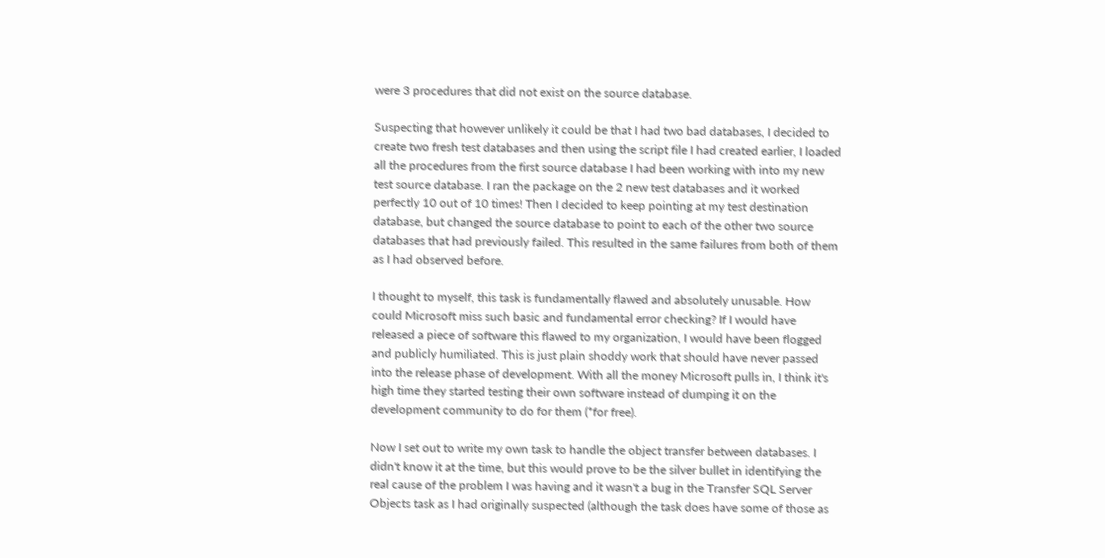were 3 procedures that did not exist on the source database.

Suspecting that however unlikely it could be that I had two bad databases, I decided to create two fresh test databases and then using the script file I had created earlier, I loaded all the procedures from the first source database I had been working with into my new test source database. I ran the package on the 2 new test databases and it worked perfectly 10 out of 10 times! Then I decided to keep pointing at my test destination database, but changed the source database to point to each of the other two source databases that had previously failed. This resulted in the same failures from both of them as I had observed before.

I thought to myself, this task is fundamentally flawed and absolutely unusable. How could Microsoft miss such basic and fundamental error checking? If I would have released a piece of software this flawed to my organization, I would have been flogged and publicly humiliated. This is just plain shoddy work that should have never passed into the release phase of development. With all the money Microsoft pulls in, I think it's high time they started testing their own software instead of dumping it on the development community to do for them (*for free).

Now I set out to write my own task to handle the object transfer between databases. I didn't know it at the time, but this would prove to be the silver bullet in identifying the real cause of the problem I was having and it wasn't a bug in the Transfer SQL Server Objects task as I had originally suspected (although the task does have some of those as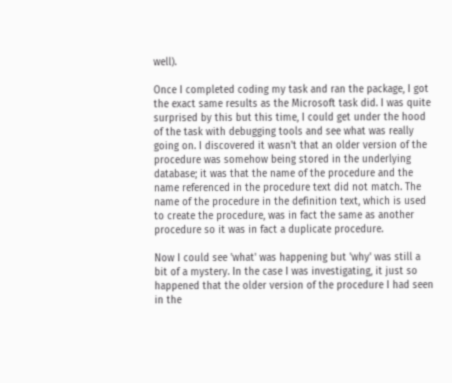well).

Once I completed coding my task and ran the package, I got the exact same results as the Microsoft task did. I was quite surprised by this but this time, I could get under the hood of the task with debugging tools and see what was really going on. I discovered it wasn't that an older version of the procedure was somehow being stored in the underlying database; it was that the name of the procedure and the name referenced in the procedure text did not match. The name of the procedure in the definition text, which is used to create the procedure, was in fact the same as another procedure so it was in fact a duplicate procedure.

Now I could see 'what' was happening but 'why' was still a bit of a mystery. In the case I was investigating, it just so happened that the older version of the procedure I had seen in the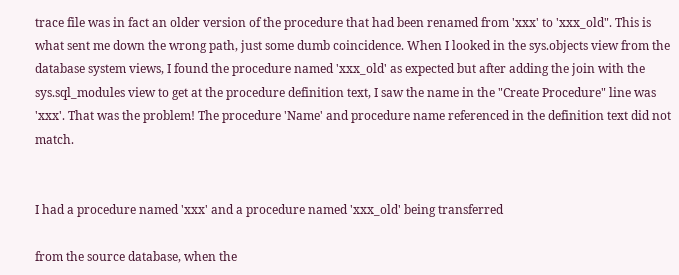trace file was in fact an older version of the procedure that had been renamed from 'xxx' to 'xxx_old". This is what sent me down the wrong path, just some dumb coincidence. When I looked in the sys.objects view from the database system views, I found the procedure named 'xxx_old' as expected but after adding the join with the sys.sql_modules view to get at the procedure definition text, I saw the name in the "Create Procedure" line was 'xxx'. That was the problem! The procedure 'Name' and procedure name referenced in the definition text did not match.


I had a procedure named 'xxx' and a procedure named 'xxx_old' being transferred

from the source database, when the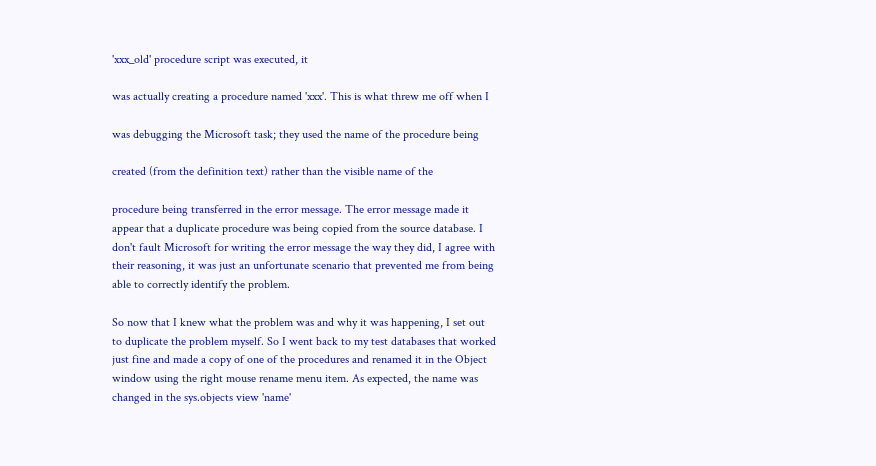'xxx_old' procedure script was executed, it

was actually creating a procedure named 'xxx'. This is what threw me off when I

was debugging the Microsoft task; they used the name of the procedure being

created (from the definition text) rather than the visible name of the

procedure being transferred in the error message. The error message made it appear that a duplicate procedure was being copied from the source database. I don't fault Microsoft for writing the error message the way they did, I agree with their reasoning, it was just an unfortunate scenario that prevented me from being able to correctly identify the problem.

So now that I knew what the problem was and why it was happening, I set out to duplicate the problem myself. So I went back to my test databases that worked just fine and made a copy of one of the procedures and renamed it in the Object window using the right mouse rename menu item. As expected, the name was changed in the sys.objects view 'name'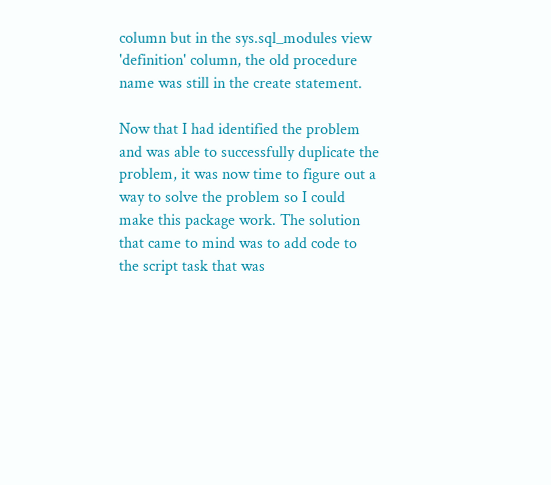column but in the sys.sql_modules view 'definition' column, the old procedure name was still in the create statement.

Now that I had identified the problem and was able to successfully duplicate the problem, it was now time to figure out a way to solve the problem so I could make this package work. The solution that came to mind was to add code to the script task that was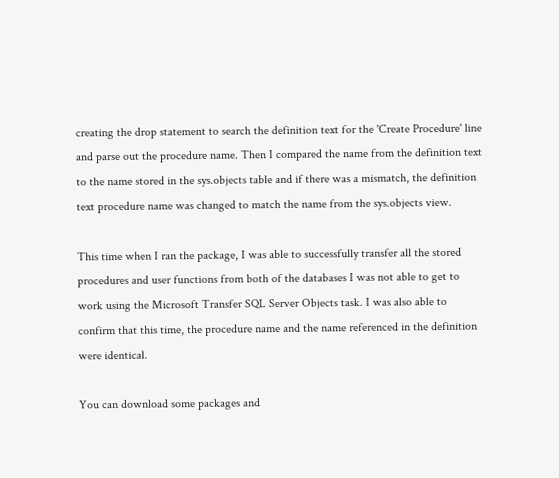creating the drop statement to search the definition text for the 'Create Procedure' line and parse out the procedure name. Then I compared the name from the definition text to the name stored in the sys.objects table and if there was a mismatch, the definition text procedure name was changed to match the name from the sys.objects view.

This time when I ran the package, I was able to successfully transfer all the stored procedures and user functions from both of the databases I was not able to get to work using the Microsoft Transfer SQL Server Objects task. I was also able to confirm that this time, the procedure name and the name referenced in the definition were identical.

You can download some packages and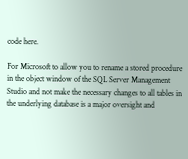code here.

For Microsoft to allow you to rename a stored procedure in the object window of the SQL Server Management Studio and not make the necessary changes to all tables in the underlying database is a major oversight and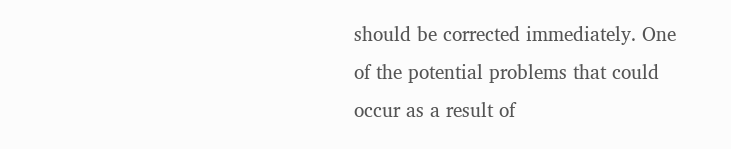should be corrected immediately. One of the potential problems that could occur as a result of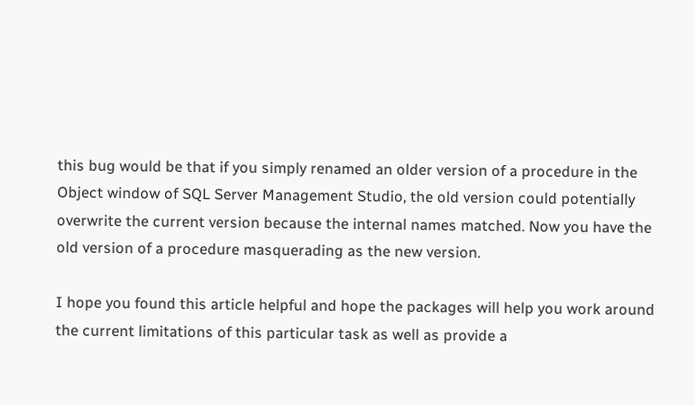this bug would be that if you simply renamed an older version of a procedure in the Object window of SQL Server Management Studio, the old version could potentially overwrite the current version because the internal names matched. Now you have the old version of a procedure masquerading as the new version.

I hope you found this article helpful and hope the packages will help you work around the current limitations of this particular task as well as provide a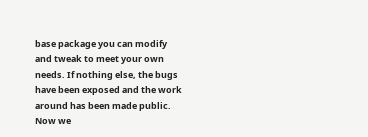base package you can modify and tweak to meet your own needs. If nothing else, the bugs have been exposed and the work around has been made public. Now we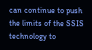can continue to push the limits of the SSIS technology to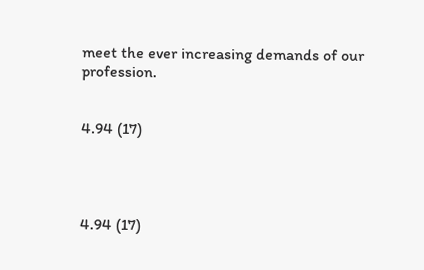meet the ever increasing demands of our profession.


4.94 (17)




4.94 (17)